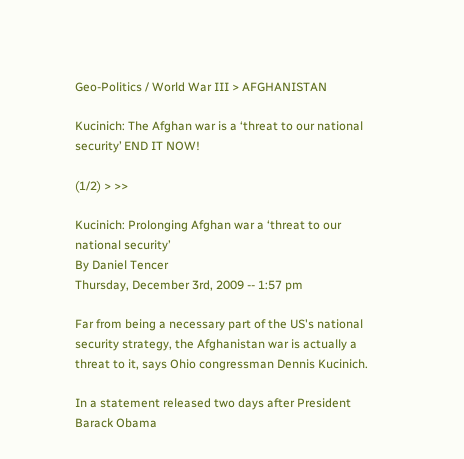Geo-Politics / World War III > AFGHANISTAN

Kucinich: The Afghan war is a ‘threat to our national security’ END IT NOW!

(1/2) > >>

Kucinich: Prolonging Afghan war a ‘threat to our national security’
By Daniel Tencer
Thursday, December 3rd, 2009 -- 1:57 pm

Far from being a necessary part of the US's national security strategy, the Afghanistan war is actually a threat to it, says Ohio congressman Dennis Kucinich.

In a statement released two days after President Barack Obama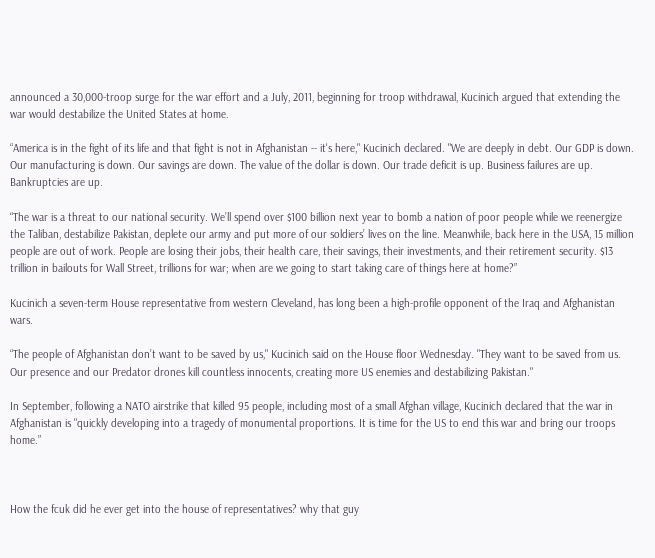announced a 30,000-troop surge for the war effort and a July, 2011, beginning for troop withdrawal, Kucinich argued that extending the war would destabilize the United States at home.

“America is in the fight of its life and that fight is not in Afghanistan -- it's here," Kucinich declared. "We are deeply in debt. Our GDP is down. Our manufacturing is down. Our savings are down. The value of the dollar is down. Our trade deficit is up. Business failures are up. Bankruptcies are up.

“The war is a threat to our national security. We’ll spend over $100 billion next year to bomb a nation of poor people while we reenergize the Taliban, destabilize Pakistan, deplete our army and put more of our soldiers’ lives on the line. Meanwhile, back here in the USA, 15 million people are out of work. People are losing their jobs, their health care, their savings, their investments, and their retirement security. $13 trillion in bailouts for Wall Street, trillions for war; when are we going to start taking care of things here at home?”

Kucinich a seven-term House representative from western Cleveland, has long been a high-profile opponent of the Iraq and Afghanistan wars.

“The people of Afghanistan don’t want to be saved by us," Kucinich said on the House floor Wednesday. "They want to be saved from us. Our presence and our Predator drones kill countless innocents, creating more US enemies and destabilizing Pakistan."

In September, following a NATO airstrike that killed 95 people, including most of a small Afghan village, Kucinich declared that the war in Afghanistan is "quickly developing into a tragedy of monumental proportions. It is time for the US to end this war and bring our troops home.”



How the fcuk did he ever get into the house of representatives? why that guy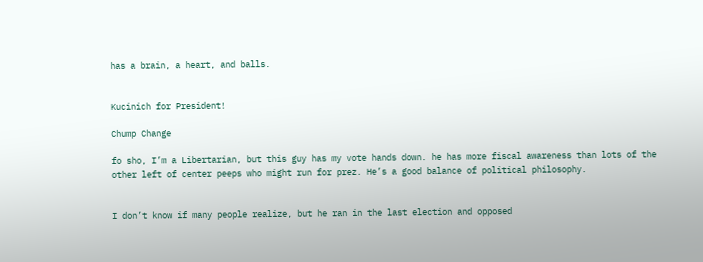has a brain, a heart, and balls.


Kucinich for President!

Chump Change

fo sho, I’m a Libertarian, but this guy has my vote hands down. he has more fiscal awareness than lots of the other left of center peeps who might run for prez. He’s a good balance of political philosophy.


I don’t know if many people realize, but he ran in the last election and opposed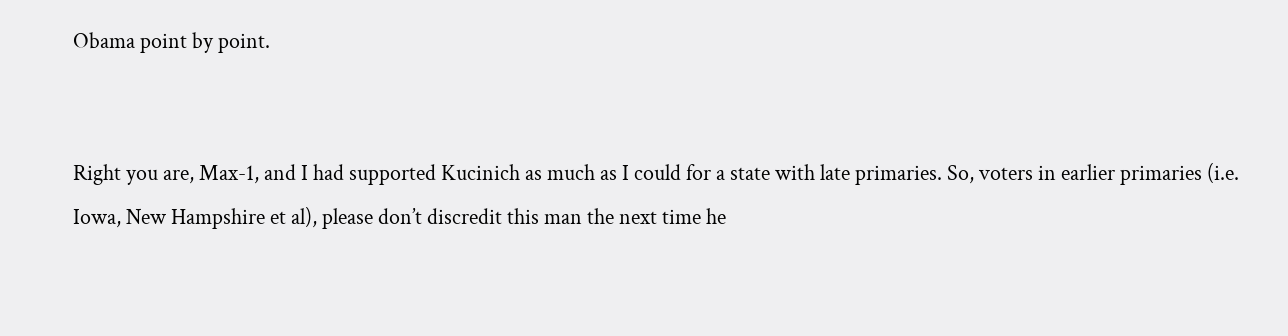Obama point by point.


Right you are, Max-1, and I had supported Kucinich as much as I could for a state with late primaries. So, voters in earlier primaries (i.e. Iowa, New Hampshire et al), please don’t discredit this man the next time he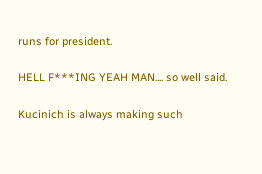runs for president.

HELL F***ING YEAH MAN.... so well said.

Kucinich is always making such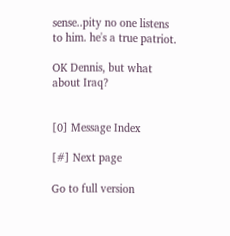sense..pity no one listens to him. he's a true patriot.

OK Dennis, but what about Iraq?


[0] Message Index

[#] Next page

Go to full version